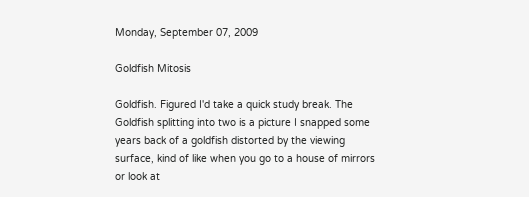Monday, September 07, 2009

Goldfish Mitosis

Goldfish. Figured I'd take a quick study break. The Goldfish splitting into two is a picture I snapped some years back of a goldfish distorted by the viewing surface, kind of like when you go to a house of mirrors or look at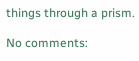things through a prism.

No comments: